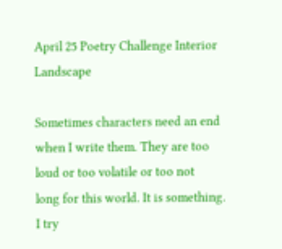April 25 Poetry Challenge Interior Landscape

Sometimes characters need an end
when I write them. They are too
loud or too volatile or too not
long for this world. It is something.
I try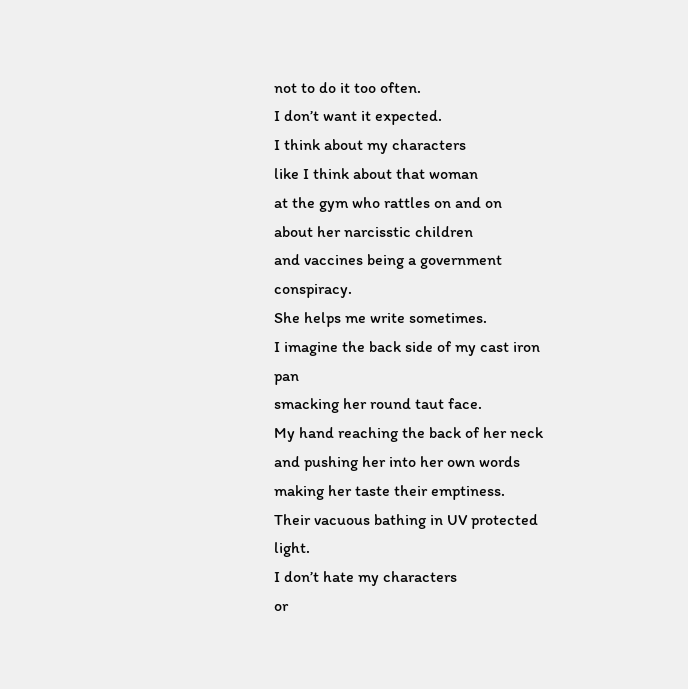not to do it too often.
I don’t want it expected.
I think about my characters
like I think about that woman
at the gym who rattles on and on
about her narcisstic children
and vaccines being a government conspiracy.
She helps me write sometimes.
I imagine the back side of my cast iron pan
smacking her round taut face.
My hand reaching the back of her neck
and pushing her into her own words
making her taste their emptiness.
Their vacuous bathing in UV protected light.
I don’t hate my characters
or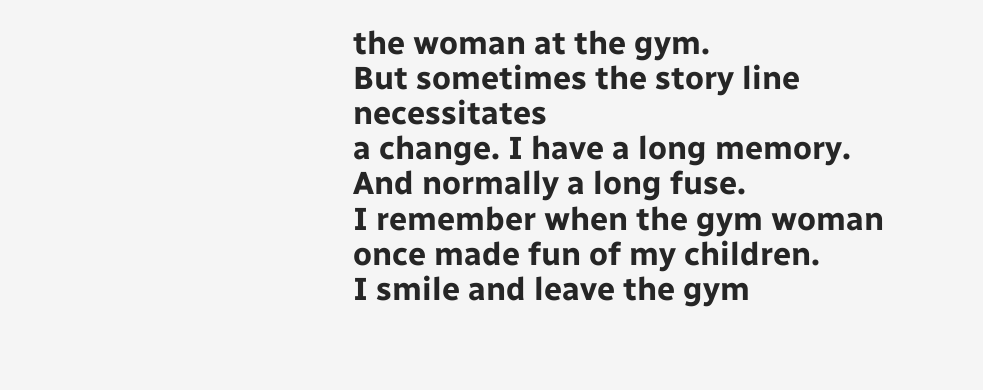the woman at the gym.
But sometimes the story line necessitates
a change. I have a long memory.
And normally a long fuse.
I remember when the gym woman
once made fun of my children.
I smile and leave the gym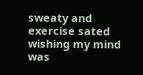sweaty and
exercise sated wishing my mind
was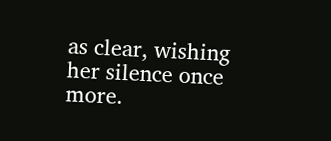as clear, wishing her silence once more.